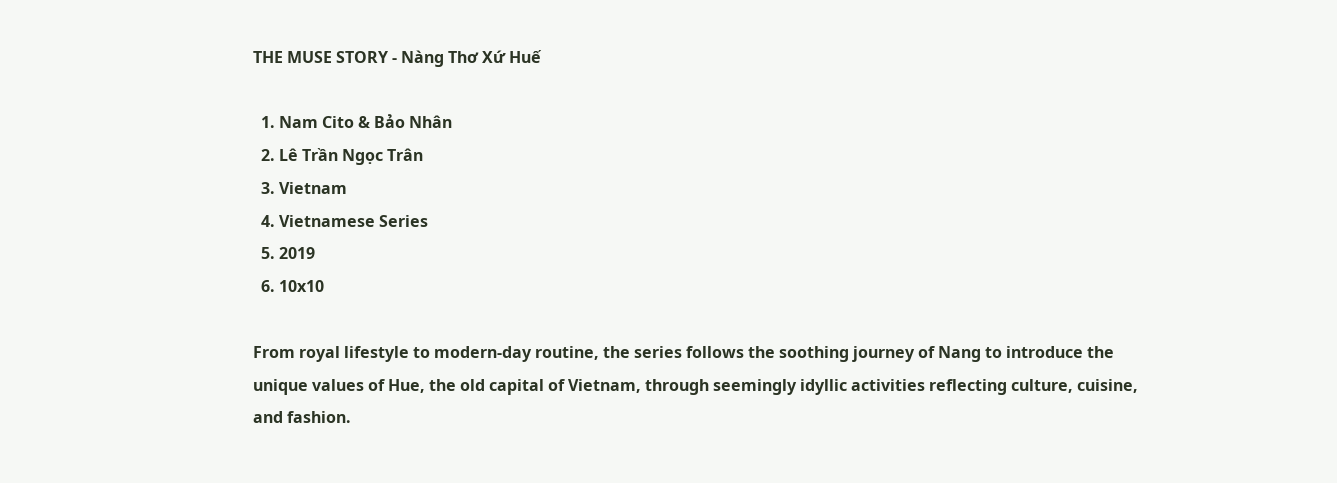THE MUSE STORY - Nàng Thơ Xứ Huế

  1. Nam Cito & Bảo Nhân
  2. Lê Trần Ngọc Trân
  3. Vietnam
  4. Vietnamese Series
  5. 2019
  6. 10x10

From royal lifestyle to modern-day routine, the series follows the soothing journey of Nang to introduce the unique values of Hue, the old capital of Vietnam, through seemingly idyllic activities reflecting culture, cuisine, and fashion.